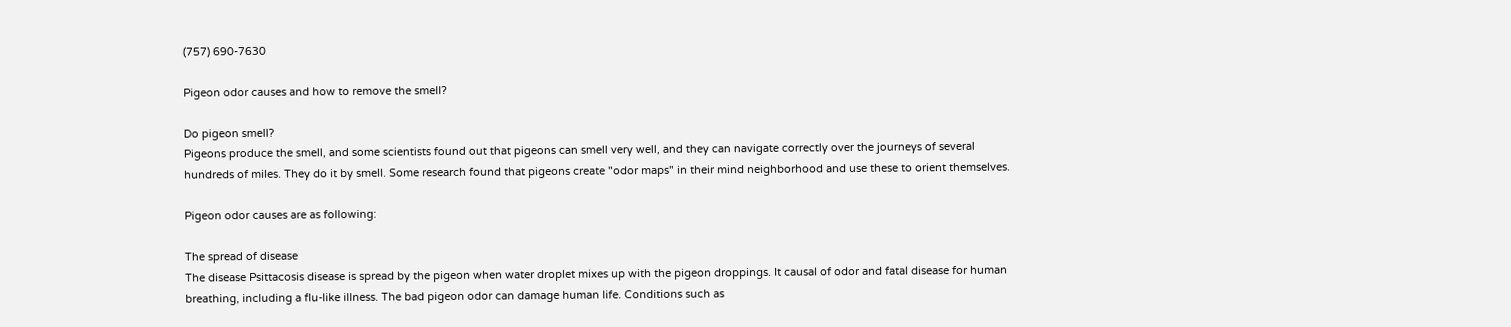(757) 690-7630

Pigeon odor causes and how to remove the smell?

Do pigeon smell?
Pigeons produce the smell, and some scientists found out that pigeons can smell very well, and they can navigate correctly over the journeys of several hundreds of miles. They do it by smell. Some research found that pigeons create "odor maps" in their mind neighborhood and use these to orient themselves.

Pigeon odor causes are as following:

The spread of disease
The disease Psittacosis disease is spread by the pigeon when water droplet mixes up with the pigeon droppings. It causal of odor and fatal disease for human breathing, including a flu-like illness. The bad pigeon odor can damage human life. Conditions such as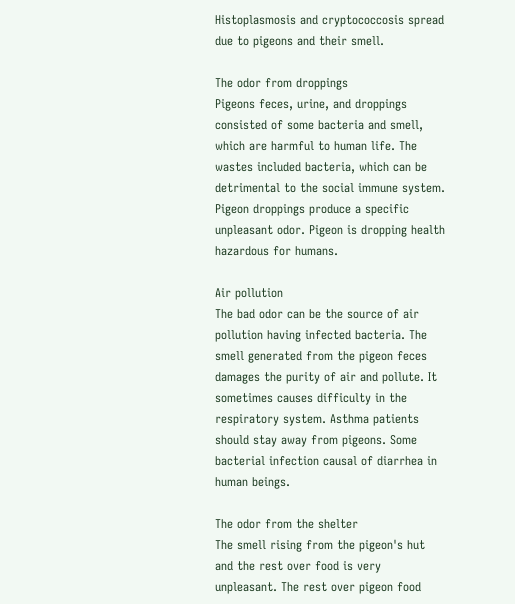Histoplasmosis and cryptococcosis spread due to pigeons and their smell.

The odor from droppings
Pigeons feces, urine, and droppings consisted of some bacteria and smell, which are harmful to human life. The wastes included bacteria, which can be detrimental to the social immune system. Pigeon droppings produce a specific unpleasant odor. Pigeon is dropping health hazardous for humans.

Air pollution
The bad odor can be the source of air pollution having infected bacteria. The smell generated from the pigeon feces damages the purity of air and pollute. It sometimes causes difficulty in the respiratory system. Asthma patients should stay away from pigeons. Some bacterial infection causal of diarrhea in human beings.

The odor from the shelter
The smell rising from the pigeon's hut and the rest over food is very unpleasant. The rest over pigeon food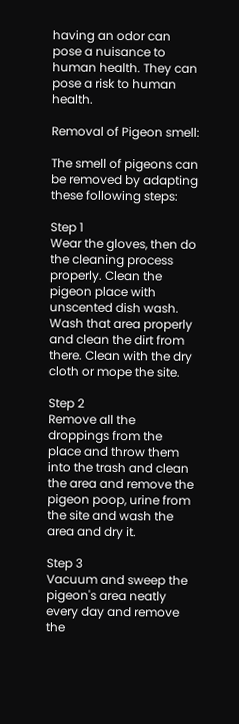having an odor can pose a nuisance to human health. They can pose a risk to human health.

Removal of Pigeon smell:

The smell of pigeons can be removed by adapting these following steps:

Step 1
Wear the gloves, then do the cleaning process properly. Clean the pigeon place with unscented dish wash. Wash that area properly and clean the dirt from there. Clean with the dry cloth or mope the site.

Step 2
Remove all the droppings from the place and throw them into the trash and clean the area and remove the pigeon poop, urine from the site and wash the area and dry it.

Step 3
Vacuum and sweep the pigeon's area neatly every day and remove the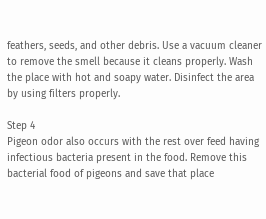feathers, seeds, and other debris. Use a vacuum cleaner to remove the smell because it cleans properly. Wash the place with hot and soapy water. Disinfect the area by using filters properly.

Step 4
Pigeon odor also occurs with the rest over feed having infectious bacteria present in the food. Remove this bacterial food of pigeons and save that place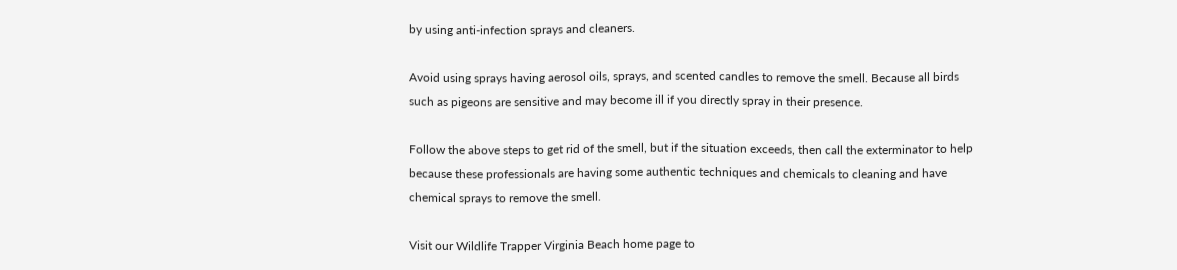by using anti-infection sprays and cleaners.

Avoid using sprays having aerosol oils, sprays, and scented candles to remove the smell. Because all birds such as pigeons are sensitive and may become ill if you directly spray in their presence.

Follow the above steps to get rid of the smell, but if the situation exceeds, then call the exterminator to help because these professionals are having some authentic techniques and chemicals to cleaning and have chemical sprays to remove the smell.

Visit our Wildlife Trapper Virginia Beach home page to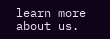learn more about us.